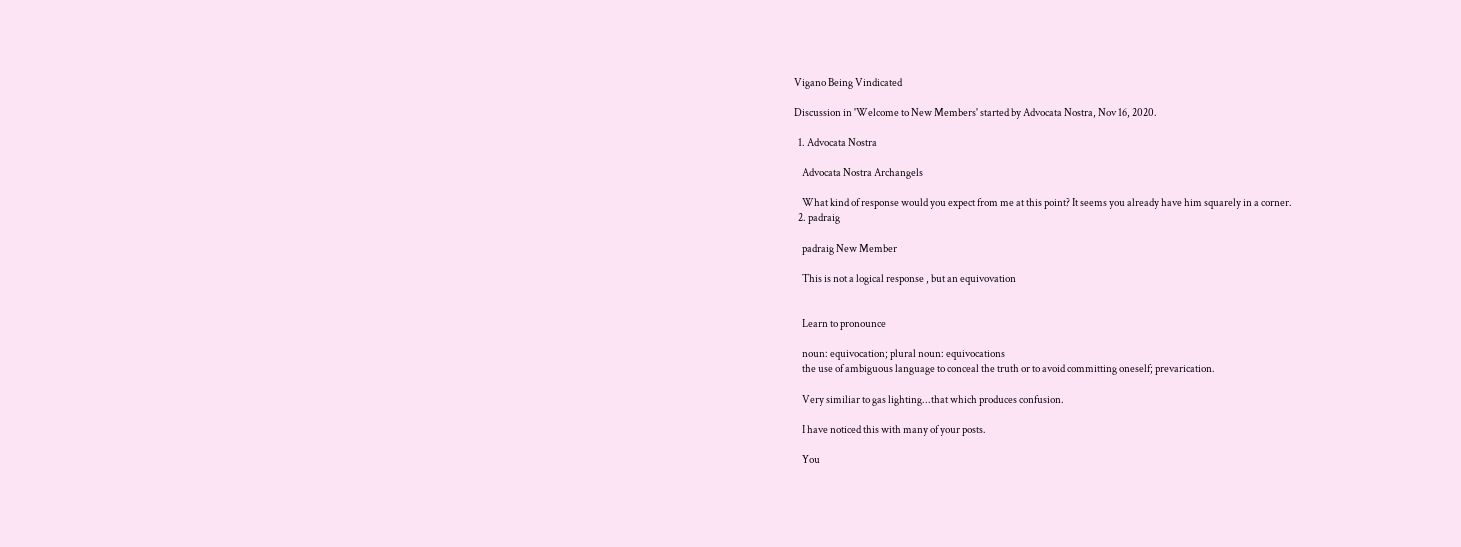Vigano Being Vindicated

Discussion in 'Welcome to New Members' started by Advocata Nostra, Nov 16, 2020.

  1. Advocata Nostra

    Advocata Nostra Archangels

    What kind of response would you expect from me at this point? It seems you already have him squarely in a corner.
  2. padraig

    padraig New Member

    This is not a logical response , but an equivovation


    Learn to pronounce

    noun: equivocation; plural noun: equivocations
    the use of ambiguous language to conceal the truth or to avoid committing oneself; prevarication.

    Very similiar to gas lighting...that which produces confusion.

    I have noticed this with many of your posts.

    You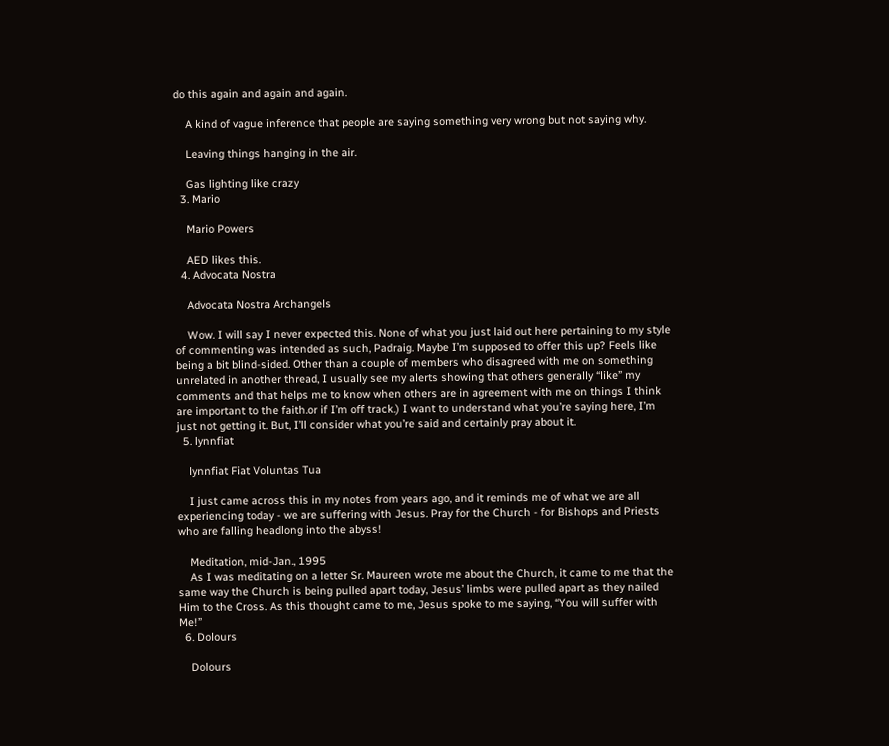do this again and again and again.

    A kind of vague inference that people are saying something very wrong but not saying why.

    Leaving things hanging in the air.

    Gas lighting like crazy
  3. Mario

    Mario Powers

    AED likes this.
  4. Advocata Nostra

    Advocata Nostra Archangels

    Wow. I will say I never expected this. None of what you just laid out here pertaining to my style of commenting was intended as such, Padraig. Maybe I’m supposed to offer this up? Feels like being a bit blind-sided. Other than a couple of members who disagreed with me on something unrelated in another thread, I usually see my alerts showing that others generally “like” my comments and that helps me to know when others are in agreement with me on things I think are important to the faith.or if I’m off track.) I want to understand what you’re saying here, I’m just not getting it. But, I’ll consider what you’re said and certainly pray about it.
  5. lynnfiat

    lynnfiat Fiat Voluntas Tua

    I just came across this in my notes from years ago, and it reminds me of what we are all experiencing today - we are suffering with Jesus. Pray for the Church - for Bishops and Priests who are falling headlong into the abyss!

    Meditation, mid-Jan., 1995
    As I was meditating on a letter Sr. Maureen wrote me about the Church, it came to me that the same way the Church is being pulled apart today, Jesus’ limbs were pulled apart as they nailed Him to the Cross. As this thought came to me, Jesus spoke to me saying, “You will suffer with Me!”
  6. Dolours

    Dolours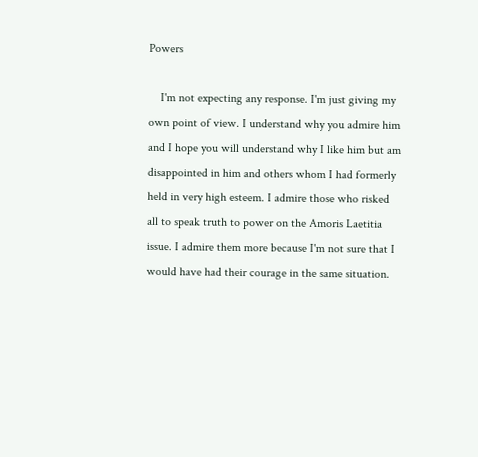Powers

    I'm not expecting any response. I'm just giving my own point of view. I understand why you admire him and I hope you will understand why I like him but am disappointed in him and others whom I had formerly held in very high esteem. I admire those who risked all to speak truth to power on the Amoris Laetitia issue. I admire them more because I'm not sure that I would have had their courage in the same situation.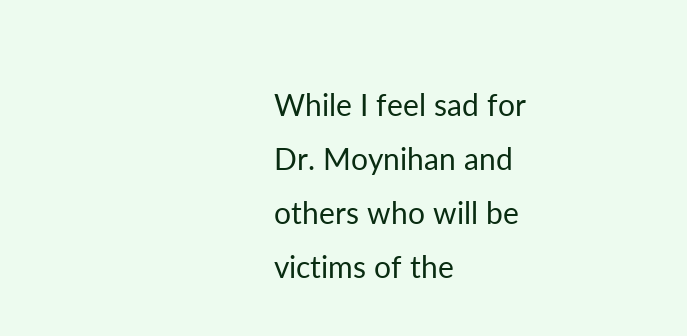While I feel sad for Dr. Moynihan and others who will be victims of the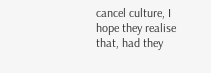cancel culture, I hope they realise that, had they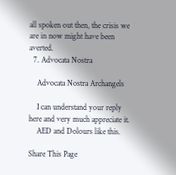all spoken out then, the crisis we are in now might have been averted.
  7. Advocata Nostra

    Advocata Nostra Archangels

    I can understand your reply here and very much appreciate it.
    AED and Dolours like this.

Share This Page